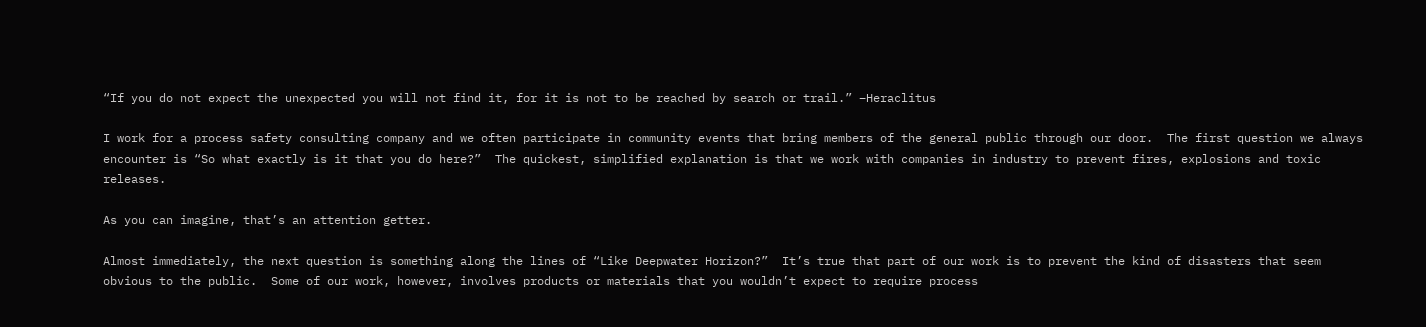“If you do not expect the unexpected you will not find it, for it is not to be reached by search or trail.” –Heraclitus

I work for a process safety consulting company and we often participate in community events that bring members of the general public through our door.  The first question we always encounter is “So what exactly is it that you do here?”  The quickest, simplified explanation is that we work with companies in industry to prevent fires, explosions and toxic releases.

As you can imagine, that’s an attention getter.

Almost immediately, the next question is something along the lines of “Like Deepwater Horizon?”  It’s true that part of our work is to prevent the kind of disasters that seem obvious to the public.  Some of our work, however, involves products or materials that you wouldn’t expect to require process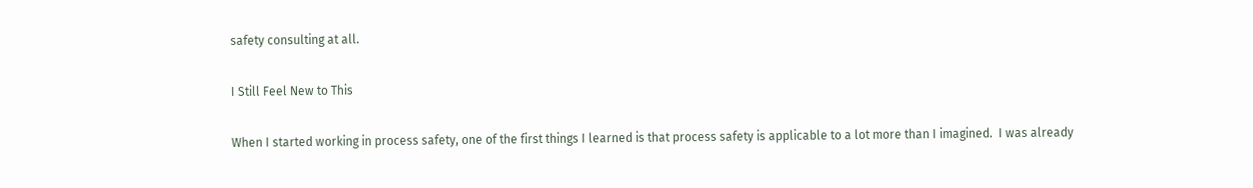safety consulting at all.

I Still Feel New to This

When I started working in process safety, one of the first things I learned is that process safety is applicable to a lot more than I imagined.  I was already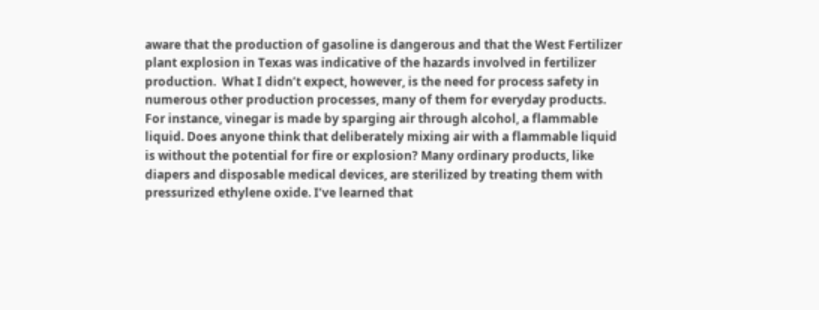aware that the production of gasoline is dangerous and that the West Fertilizer plant explosion in Texas was indicative of the hazards involved in fertilizer production.  What I didn’t expect, however, is the need for process safety in numerous other production processes, many of them for everyday products.  For instance, vinegar is made by sparging air through alcohol, a flammable liquid. Does anyone think that deliberately mixing air with a flammable liquid is without the potential for fire or explosion? Many ordinary products, like diapers and disposable medical devices, are sterilized by treating them with pressurized ethylene oxide. I’ve learned that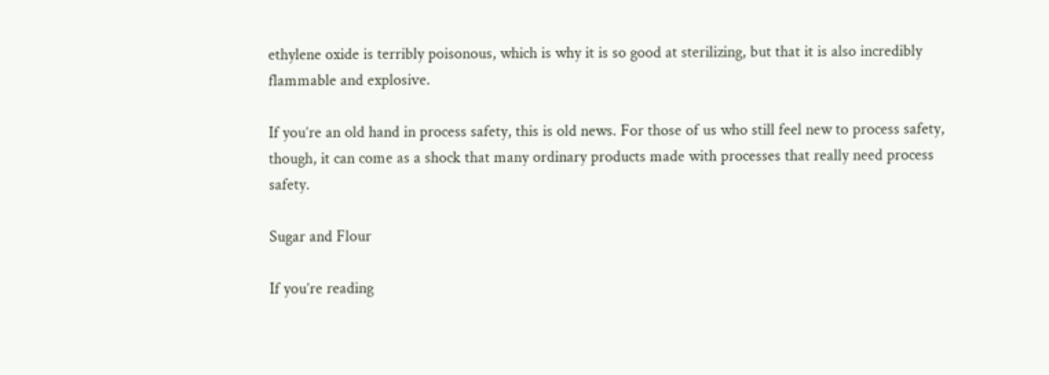ethylene oxide is terribly poisonous, which is why it is so good at sterilizing, but that it is also incredibly flammable and explosive.

If you’re an old hand in process safety, this is old news. For those of us who still feel new to process safety, though, it can come as a shock that many ordinary products made with processes that really need process safety.

Sugar and Flour

If you’re reading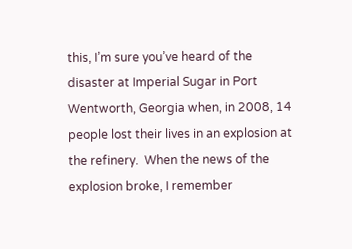this, I’m sure you’ve heard of the disaster at Imperial Sugar in Port Wentworth, Georgia when, in 2008, 14 people lost their lives in an explosion at the refinery.  When the news of the explosion broke, I remember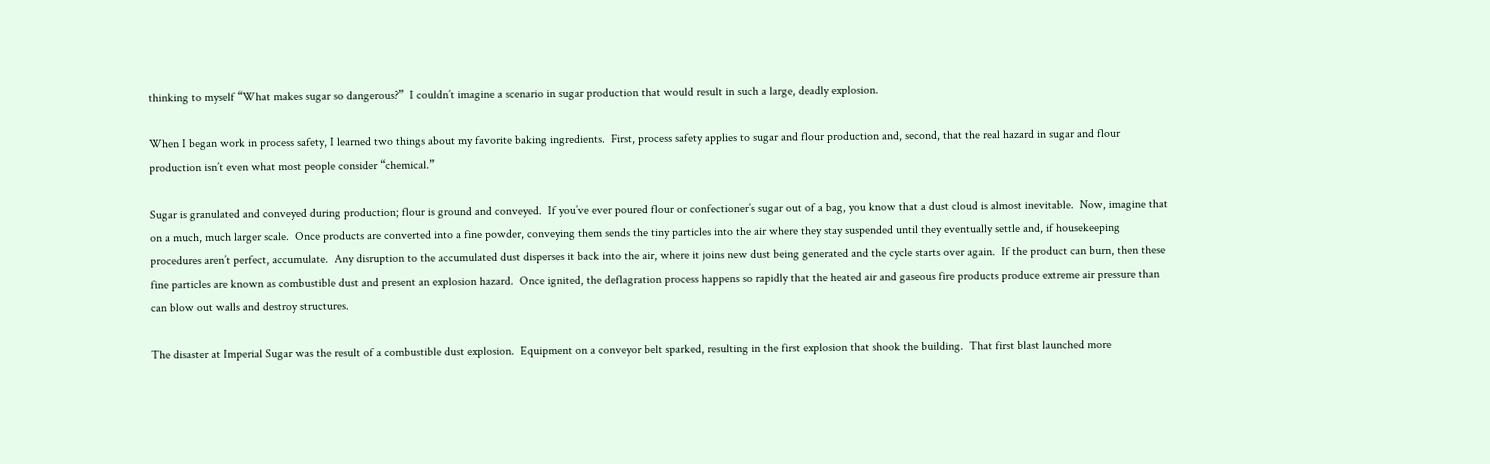thinking to myself “What makes sugar so dangerous?”  I couldn’t imagine a scenario in sugar production that would result in such a large, deadly explosion.

When I began work in process safety, I learned two things about my favorite baking ingredients.  First, process safety applies to sugar and flour production and, second, that the real hazard in sugar and flour production isn’t even what most people consider “chemical.”

Sugar is granulated and conveyed during production; flour is ground and conveyed.  If you’ve ever poured flour or confectioner’s sugar out of a bag, you know that a dust cloud is almost inevitable.  Now, imagine that on a much, much larger scale.  Once products are converted into a fine powder, conveying them sends the tiny particles into the air where they stay suspended until they eventually settle and, if housekeeping procedures aren’t perfect, accumulate.  Any disruption to the accumulated dust disperses it back into the air, where it joins new dust being generated and the cycle starts over again.  If the product can burn, then these fine particles are known as combustible dust and present an explosion hazard.  Once ignited, the deflagration process happens so rapidly that the heated air and gaseous fire products produce extreme air pressure than can blow out walls and destroy structures.

The disaster at Imperial Sugar was the result of a combustible dust explosion.  Equipment on a conveyor belt sparked, resulting in the first explosion that shook the building.  That first blast launched more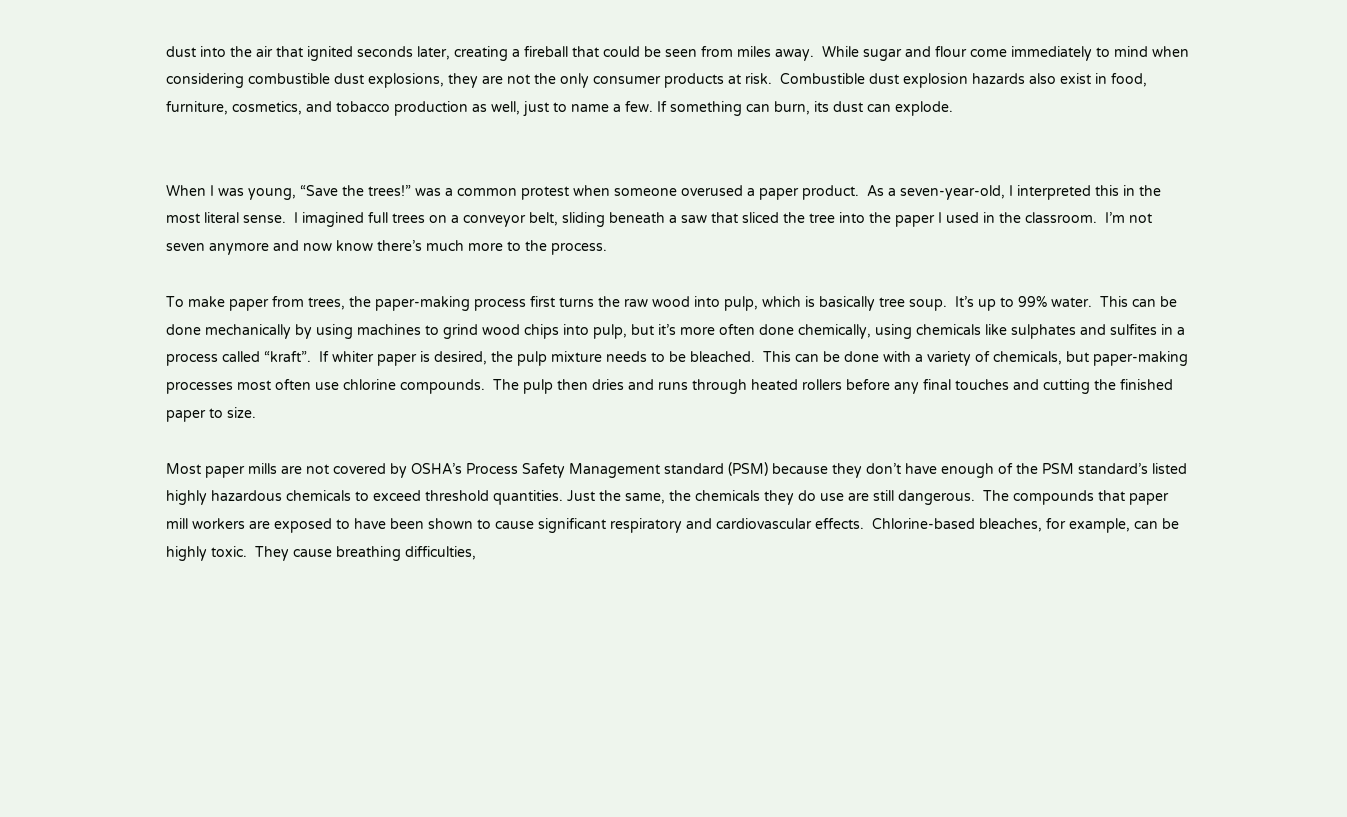dust into the air that ignited seconds later, creating a fireball that could be seen from miles away.  While sugar and flour come immediately to mind when considering combustible dust explosions, they are not the only consumer products at risk.  Combustible dust explosion hazards also exist in food, furniture, cosmetics, and tobacco production as well, just to name a few. If something can burn, its dust can explode.


When I was young, “Save the trees!” was a common protest when someone overused a paper product.  As a seven-year-old, I interpreted this in the most literal sense.  I imagined full trees on a conveyor belt, sliding beneath a saw that sliced the tree into the paper I used in the classroom.  I’m not seven anymore and now know there’s much more to the process.

To make paper from trees, the paper-making process first turns the raw wood into pulp, which is basically tree soup.  It’s up to 99% water.  This can be done mechanically by using machines to grind wood chips into pulp, but it’s more often done chemically, using chemicals like sulphates and sulfites in a process called “kraft”.  If whiter paper is desired, the pulp mixture needs to be bleached.  This can be done with a variety of chemicals, but paper-making processes most often use chlorine compounds.  The pulp then dries and runs through heated rollers before any final touches and cutting the finished paper to size.

Most paper mills are not covered by OSHA’s Process Safety Management standard (PSM) because they don’t have enough of the PSM standard’s listed highly hazardous chemicals to exceed threshold quantities. Just the same, the chemicals they do use are still dangerous.  The compounds that paper mill workers are exposed to have been shown to cause significant respiratory and cardiovascular effects.  Chlorine-based bleaches, for example, can be highly toxic.  They cause breathing difficulties,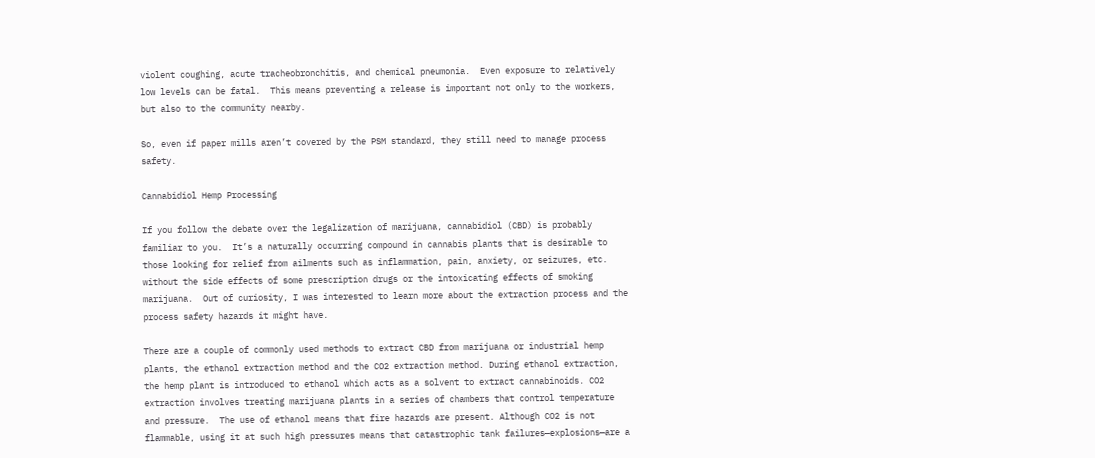violent coughing, acute tracheobronchitis, and chemical pneumonia.  Even exposure to relatively low levels can be fatal.  This means preventing a release is important not only to the workers, but also to the community nearby.

So, even if paper mills aren’t covered by the PSM standard, they still need to manage process safety.

Cannabidiol Hemp Processing

If you follow the debate over the legalization of marijuana, cannabidiol (CBD) is probably familiar to you.  It’s a naturally occurring compound in cannabis plants that is desirable to those looking for relief from ailments such as inflammation, pain, anxiety, or seizures, etc. without the side effects of some prescription drugs or the intoxicating effects of smoking marijuana.  Out of curiosity, I was interested to learn more about the extraction process and the process safety hazards it might have.

There are a couple of commonly used methods to extract CBD from marijuana or industrial hemp plants, the ethanol extraction method and the CO2 extraction method. During ethanol extraction, the hemp plant is introduced to ethanol which acts as a solvent to extract cannabinoids. CO2 extraction involves treating marijuana plants in a series of chambers that control temperature and pressure.  The use of ethanol means that fire hazards are present. Although CO2 is not flammable, using it at such high pressures means that catastrophic tank failures—explosions—are a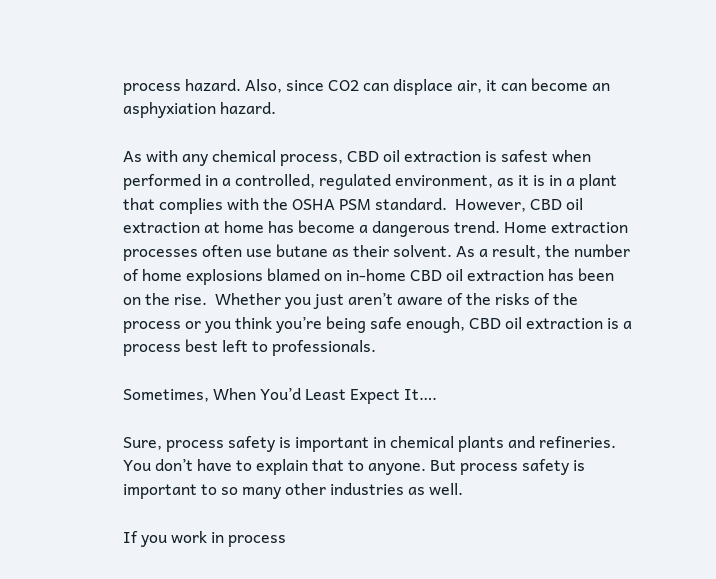process hazard. Also, since CO2 can displace air, it can become an asphyxiation hazard.

As with any chemical process, CBD oil extraction is safest when performed in a controlled, regulated environment, as it is in a plant that complies with the OSHA PSM standard.  However, CBD oil extraction at home has become a dangerous trend. Home extraction processes often use butane as their solvent. As a result, the number of home explosions blamed on in-home CBD oil extraction has been on the rise.  Whether you just aren’t aware of the risks of the process or you think you’re being safe enough, CBD oil extraction is a process best left to professionals.

Sometimes, When You’d Least Expect It….

Sure, process safety is important in chemical plants and refineries. You don’t have to explain that to anyone. But process safety is important to so many other industries as well.

If you work in process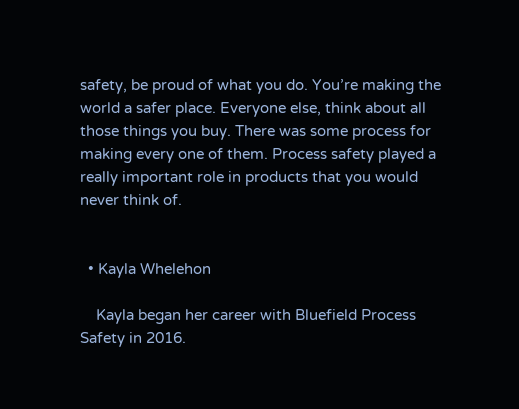safety, be proud of what you do. You’re making the world a safer place. Everyone else, think about all those things you buy. There was some process for making every one of them. Process safety played a really important role in products that you would never think of.


  • Kayla Whelehon

    Kayla began her career with Bluefield Process Safety in 2016.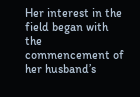Her interest in the field began with the commencement of her husband’s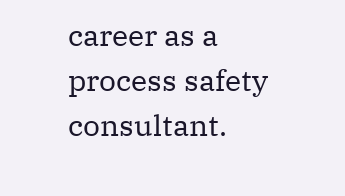career as a process safety consultant.